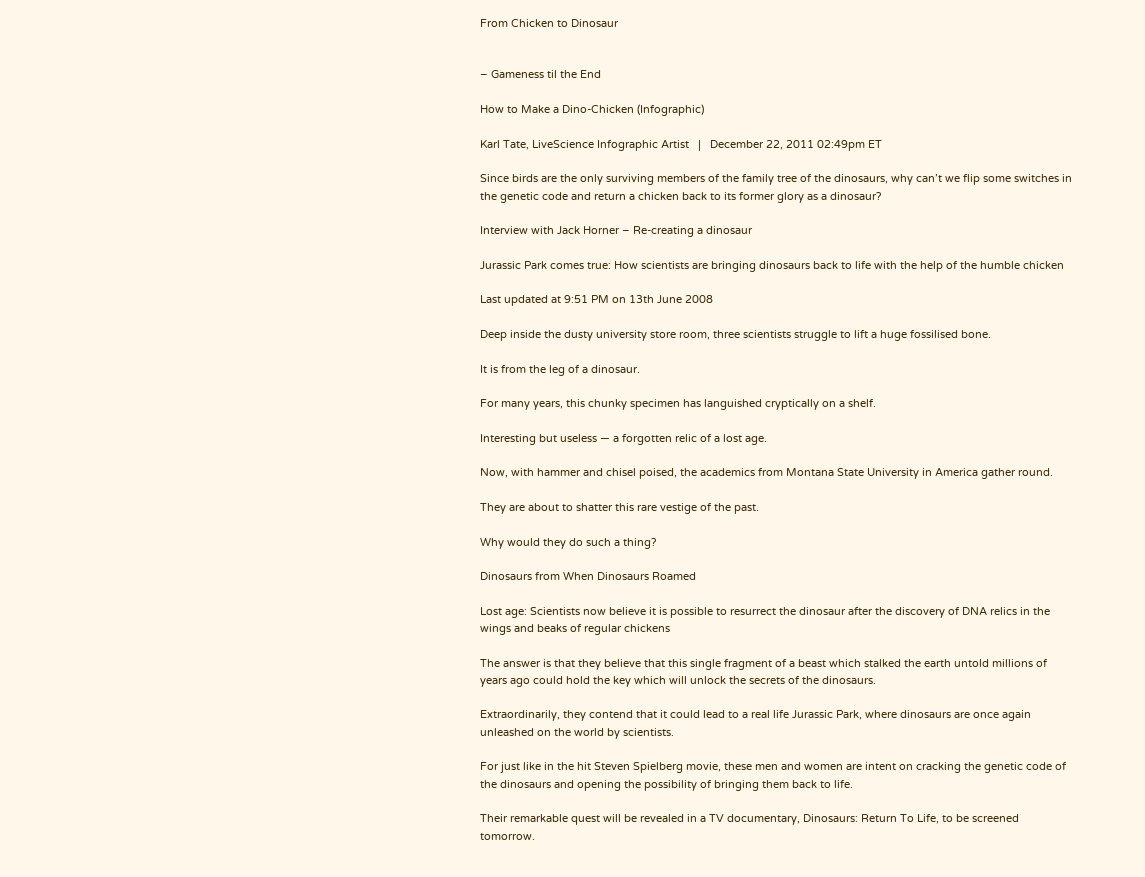From Chicken to Dinosaur


– Gameness til the End

How to Make a Dino-Chicken (Infographic)

Karl Tate, LiveScience Infographic Artist   |   December 22, 2011 02:49pm ET

Since birds are the only surviving members of the family tree of the dinosaurs, why can’t we flip some switches in the genetic code and return a chicken back to its former glory as a dinosaur?

Interview with Jack Horner – Re-creating a dinosaur

Jurassic Park comes true: How scientists are bringing dinosaurs back to life with the help of the humble chicken

Last updated at 9:51 PM on 13th June 2008

Deep inside the dusty university store room, three scientists struggle to lift a huge fossilised bone.

It is from the leg of a dinosaur.

For many years, this chunky specimen has languished cryptically on a shelf.

Interesting but useless — a forgotten relic of a lost age.

Now, with hammer and chisel poised, the academics from Montana State University in America gather round.

They are about to shatter this rare vestige of the past.

Why would they do such a thing?

Dinosaurs from When Dinosaurs Roamed

Lost age: Scientists now believe it is possible to resurrect the dinosaur after the discovery of DNA relics in the wings and beaks of regular chickens

The answer is that they believe that this single fragment of a beast which stalked the earth untold millions of years ago could hold the key which will unlock the secrets of the dinosaurs.

Extraordinarily, they contend that it could lead to a real life Jurassic Park, where dinosaurs are once again unleashed on the world by scientists.

For just like in the hit Steven Spielberg movie, these men and women are intent on cracking the genetic code of the dinosaurs and opening the possibility of bringing them back to life.

Their remarkable quest will be revealed in a TV documentary, Dinosaurs: Return To Life, to be screened tomorrow.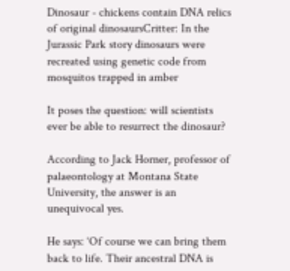Dinosaur - chickens contain DNA relics of original dinosaursCritter: In the Jurassic Park story dinosaurs were recreated using genetic code from mosquitos trapped in amber

It poses the question: will scientists ever be able to resurrect the dinosaur?

According to Jack Horner, professor of palaeontology at Montana State University, the answer is an unequivocal yes.

He says: ‘Of course we can bring them back to life. Their ancestral DNA is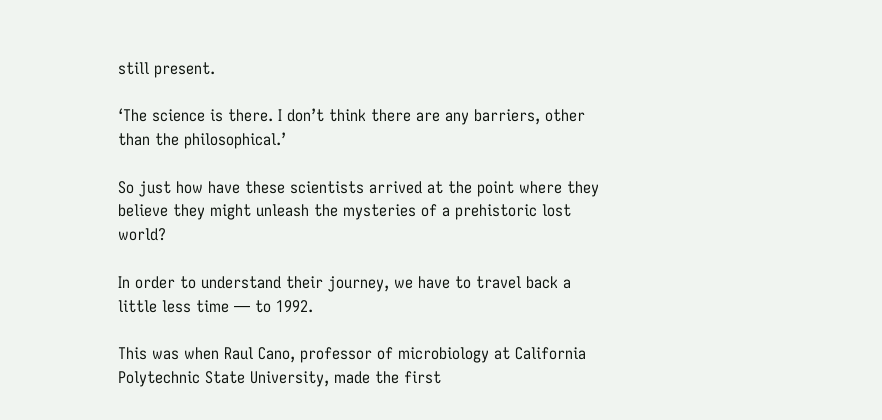still present.

‘The science is there. I don’t think there are any barriers, other than the philosophical.’

So just how have these scientists arrived at the point where they believe they might unleash the mysteries of a prehistoric lost world?

In order to understand their journey, we have to travel back a little less time — to 1992.

This was when Raul Cano, professor of microbiology at California Polytechnic State University, made the first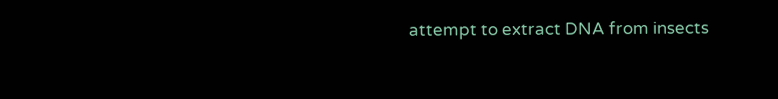attempt to extract DNA from insects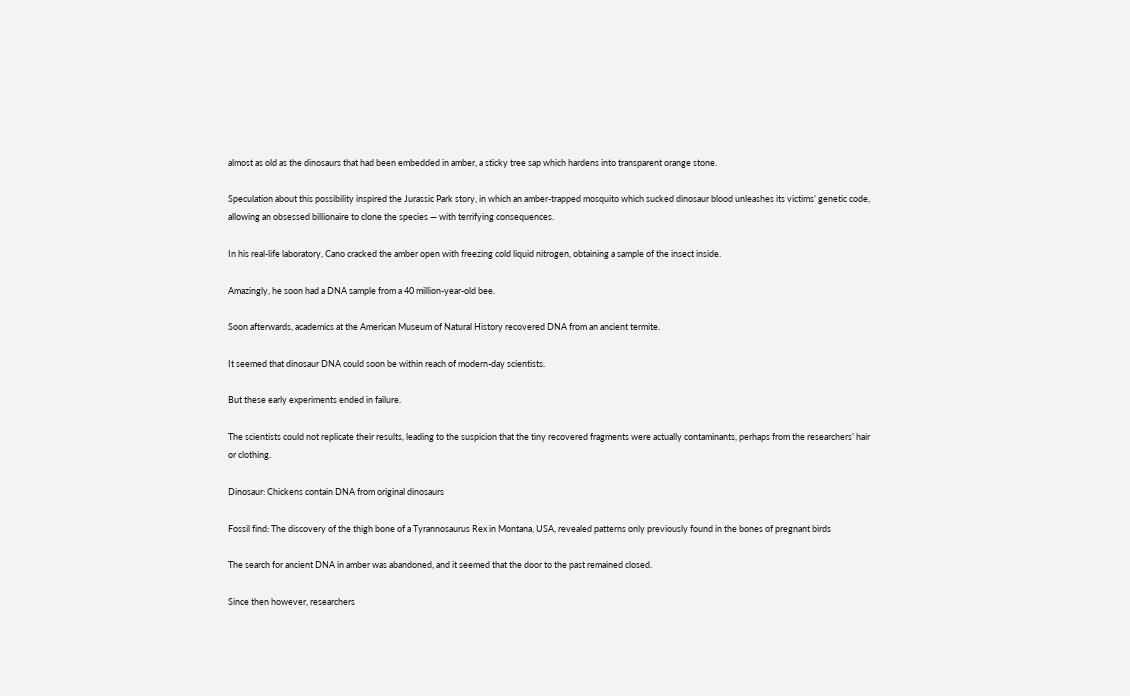almost as old as the dinosaurs that had been embedded in amber, a sticky tree sap which hardens into transparent orange stone.

Speculation about this possibility inspired the Jurassic Park story, in which an amber-trapped mosquito which sucked dinosaur blood unleashes its victims’ genetic code, allowing an obsessed billionaire to clone the species — with terrifying consequences.

In his real-life laboratory, Cano cracked the amber open with freezing cold liquid nitrogen, obtaining a sample of the insect inside.

Amazingly, he soon had a DNA sample from a 40 million-year-old bee.

Soon afterwards, academics at the American Museum of Natural History recovered DNA from an ancient termite.

It seemed that dinosaur DNA could soon be within reach of modern-day scientists.

But these early experiments ended in failure.

The scientists could not replicate their results, leading to the suspicion that the tiny recovered fragments were actually contaminants, perhaps from the researchers’ hair or clothing.

Dinosaur: Chickens contain DNA from original dinosaurs

Fossil find: The discovery of the thigh bone of a Tyrannosaurus Rex in Montana, USA, revealed patterns only previously found in the bones of pregnant birds

The search for ancient DNA in amber was abandoned, and it seemed that the door to the past remained closed.

Since then however, researchers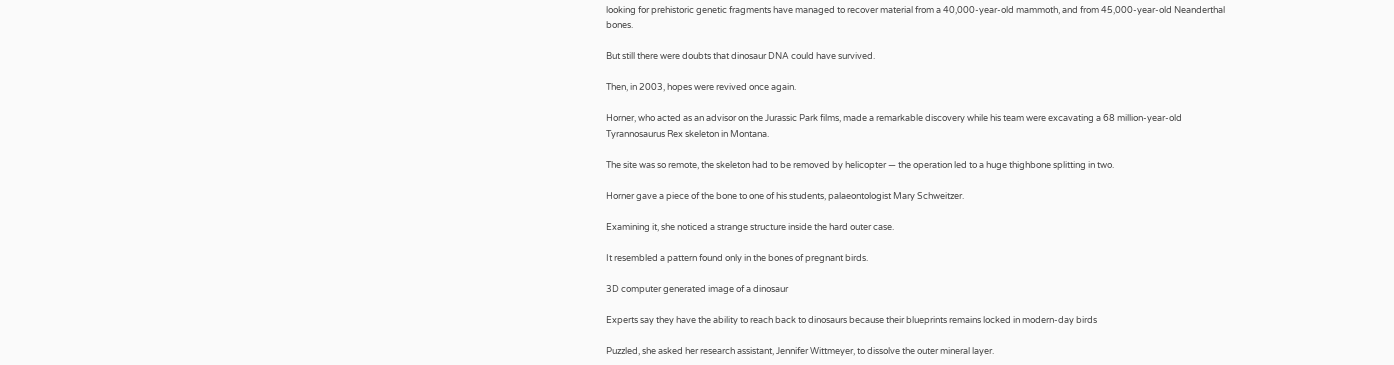looking for prehistoric genetic fragments have managed to recover material from a 40,000-year-old mammoth, and from 45,000-year-old Neanderthal bones.

But still there were doubts that dinosaur DNA could have survived.

Then, in 2003, hopes were revived once again.

Horner, who acted as an advisor on the Jurassic Park films, made a remarkable discovery while his team were excavating a 68 million-year-old Tyrannosaurus Rex skeleton in Montana.

The site was so remote, the skeleton had to be removed by helicopter — the operation led to a huge thighbone splitting in two.

Horner gave a piece of the bone to one of his students, palaeontologist Mary Schweitzer.

Examining it, she noticed a strange structure inside the hard outer case.

It resembled a pattern found only in the bones of pregnant birds.

3D computer generated image of a dinosaur

Experts say they have the ability to reach back to dinosaurs because their blueprints remains locked in modern-day birds

Puzzled, she asked her research assistant, Jennifer Wittmeyer, to dissolve the outer mineral layer.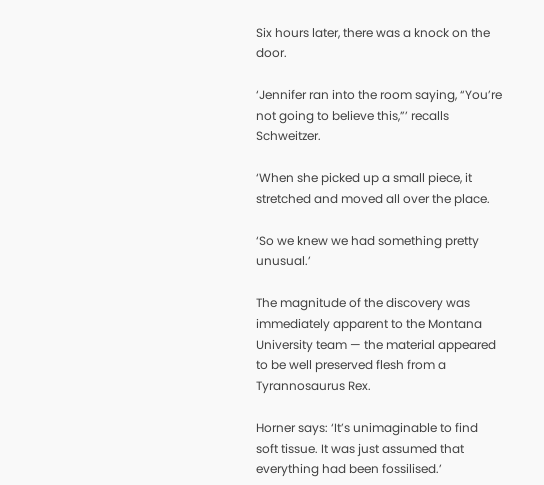Six hours later, there was a knock on the door.

‘Jennifer ran into the room saying, “You’re not going to believe this,”’ recalls Schweitzer.

‘When she picked up a small piece, it stretched and moved all over the place.

‘So we knew we had something pretty unusual.’

The magnitude of the discovery was immediately apparent to the Montana University team — the material appeared to be well preserved flesh from a Tyrannosaurus Rex.

Horner says: ‘It’s unimaginable to find soft tissue. It was just assumed that everything had been fossilised.’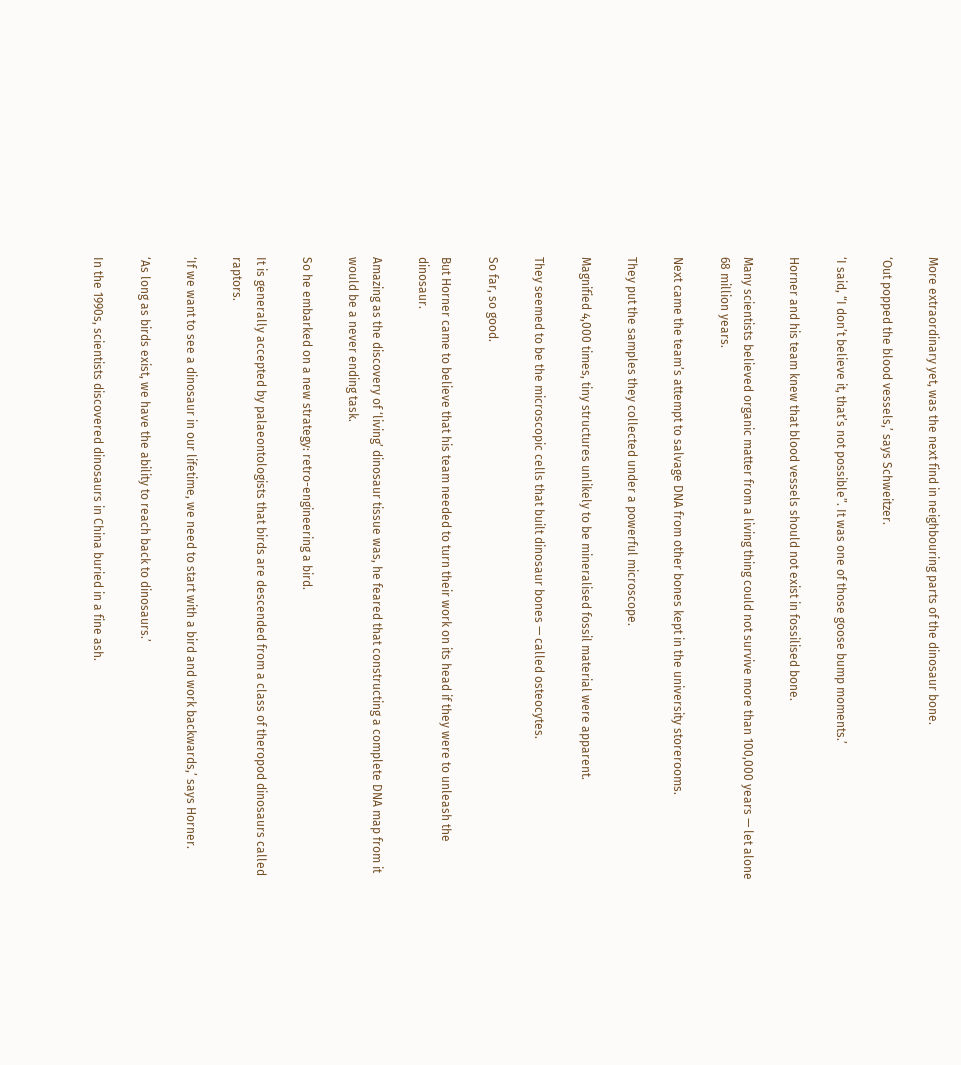More extraordinary yet, was the next find in neighbouring parts of the dinosaur bone.

‘Out popped the blood vessels,’ says Schweitzer.

‘I said, “I don’t believe it, that’s not possible”. It was one of those goose bump moments.’

Horner and his team knew that blood vessels should not exist in fossilised bone.

Many scientists believed organic matter from a living thing could not survive more than 100,000 years — let alone 68 million years.

Next came the team’s attempt to salvage DNA from other bones kept in the university storerooms.

They put the samples they collected under a powerful microscope.

Magnified 4,000 times, tiny structures unlikely to be mineralised fossil material were apparent.

They seemed to be the microscopic cells that built dinosaur bones — called osteocytes.

So far, so good.

But Horner came to believe that his team needed to turn their work on its head if they were to unleash the dinosaur.

Amazing as the discovery of ‘living’ dinosaur tissue was, he feared that constructing a complete DNA map from it would be a never ending task.

So he embarked on a new strategy: retro-engineering a bird.

It is generally accepted by palaeontologists that birds are descended from a class of theropod dinosaurs called raptors.

‘If we want to see a dinosaur in our lifetime, we need to start with a bird and work backwards,’ says Horner.

‘As long as birds exist, we have the ability to reach back to dinosaurs.’

In the 1990s, scientists discovered dinosaurs in China buried in a fine ash.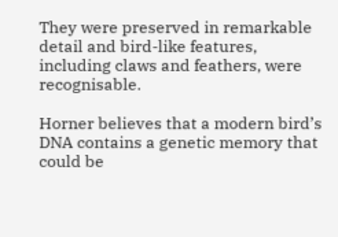They were preserved in remarkable detail and bird-like features, including claws and feathers, were recognisable.

Horner believes that a modern bird’s DNA contains a genetic memory that could be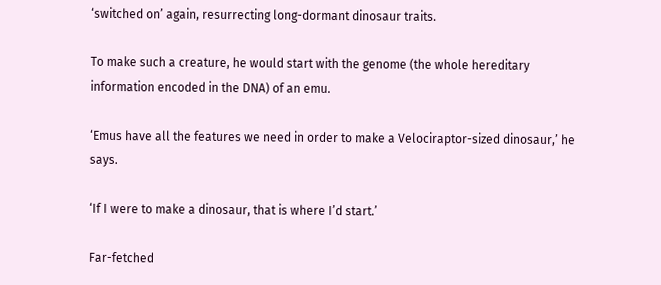‘switched on’ again, resurrecting long-dormant dinosaur traits.

To make such a creature, he would start with the genome (the whole hereditary information encoded in the DNA) of an emu.

‘Emus have all the features we need in order to make a Velociraptor-sized dinosaur,’ he says.

‘If I were to make a dinosaur, that is where I’d start.’

Far-fetched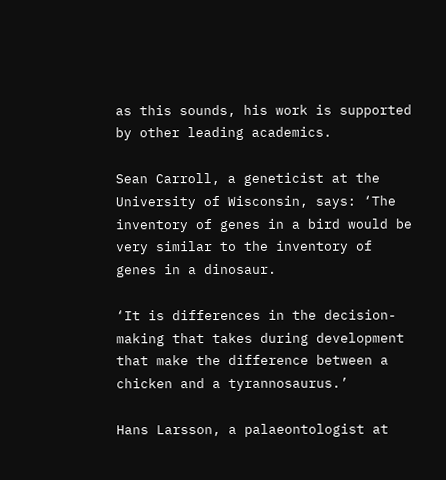as this sounds, his work is supported by other leading academics.

Sean Carroll, a geneticist at the University of Wisconsin, says: ‘The inventory of genes in a bird would be very similar to the inventory of genes in a dinosaur.

‘It is differences in the decision-making that takes during development that make the difference between a chicken and a tyrannosaurus.’

Hans Larsson, a palaeontologist at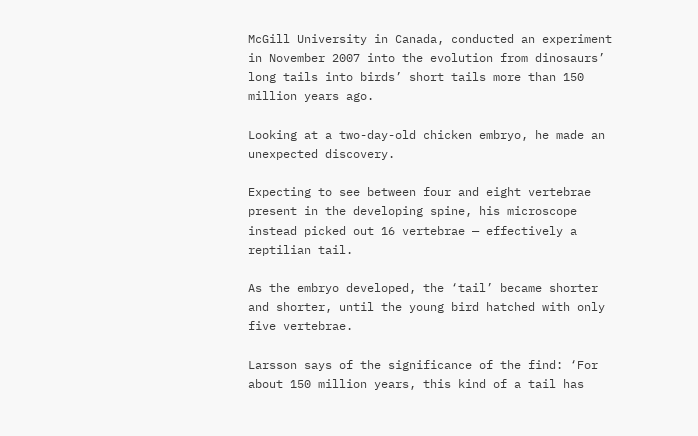McGill University in Canada, conducted an experiment in November 2007 into the evolution from dinosaurs’ long tails into birds’ short tails more than 150 million years ago.

Looking at a two-day-old chicken embryo, he made an unexpected discovery.

Expecting to see between four and eight vertebrae present in the developing spine, his microscope instead picked out 16 vertebrae — effectively a reptilian tail.

As the embryo developed, the ‘tail’ became shorter and shorter, until the young bird hatched with only five vertebrae.

Larsson says of the significance of the find: ‘For about 150 million years, this kind of a tail has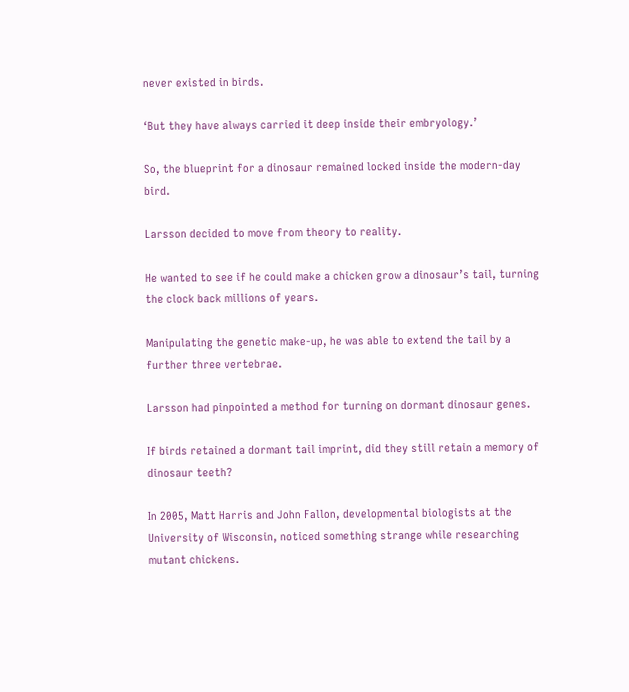never existed in birds.

‘But they have always carried it deep inside their embryology.’

So, the blueprint for a dinosaur remained locked inside the modern-day bird.

Larsson decided to move from theory to reality.

He wanted to see if he could make a chicken grow a dinosaur’s tail, turning the clock back millions of years.

Manipulating the genetic make-up, he was able to extend the tail by a further three vertebrae.

Larsson had pinpointed a method for turning on dormant dinosaur genes.

If birds retained a dormant tail imprint, did they still retain a memory of dinosaur teeth?

In 2005, Matt Harris and John Fallon, developmental biologists at the University of Wisconsin, noticed something strange while researching mutant chickens.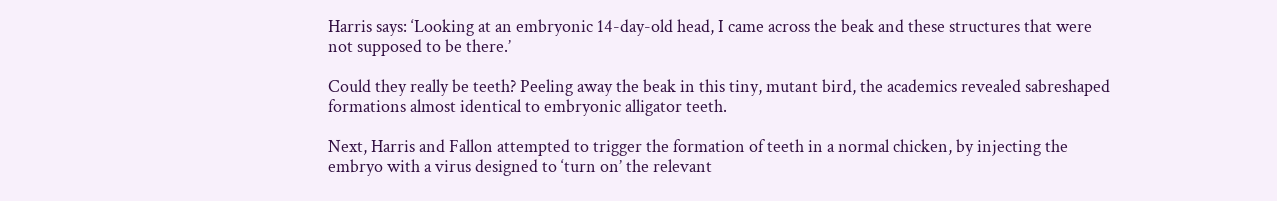Harris says: ‘Looking at an embryonic 14-day-old head, I came across the beak and these structures that were not supposed to be there.’

Could they really be teeth? Peeling away the beak in this tiny, mutant bird, the academics revealed sabreshaped formations almost identical to embryonic alligator teeth.

Next, Harris and Fallon attempted to trigger the formation of teeth in a normal chicken, by injecting the embryo with a virus designed to ‘turn on’ the relevant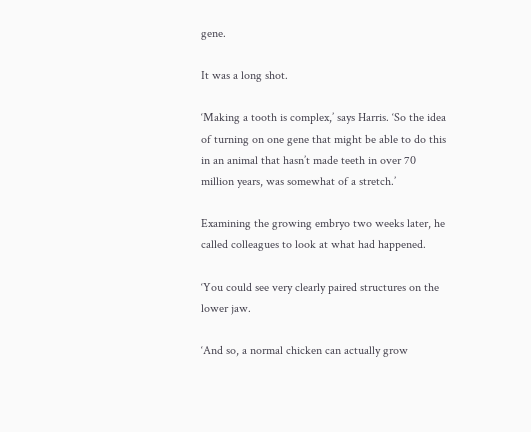gene.

It was a long shot.

‘Making a tooth is complex,’ says Harris. ‘So the idea of turning on one gene that might be able to do this in an animal that hasn’t made teeth in over 70 million years, was somewhat of a stretch.’

Examining the growing embryo two weeks later, he called colleagues to look at what had happened.

‘You could see very clearly paired structures on the lower jaw.

‘And so, a normal chicken can actually grow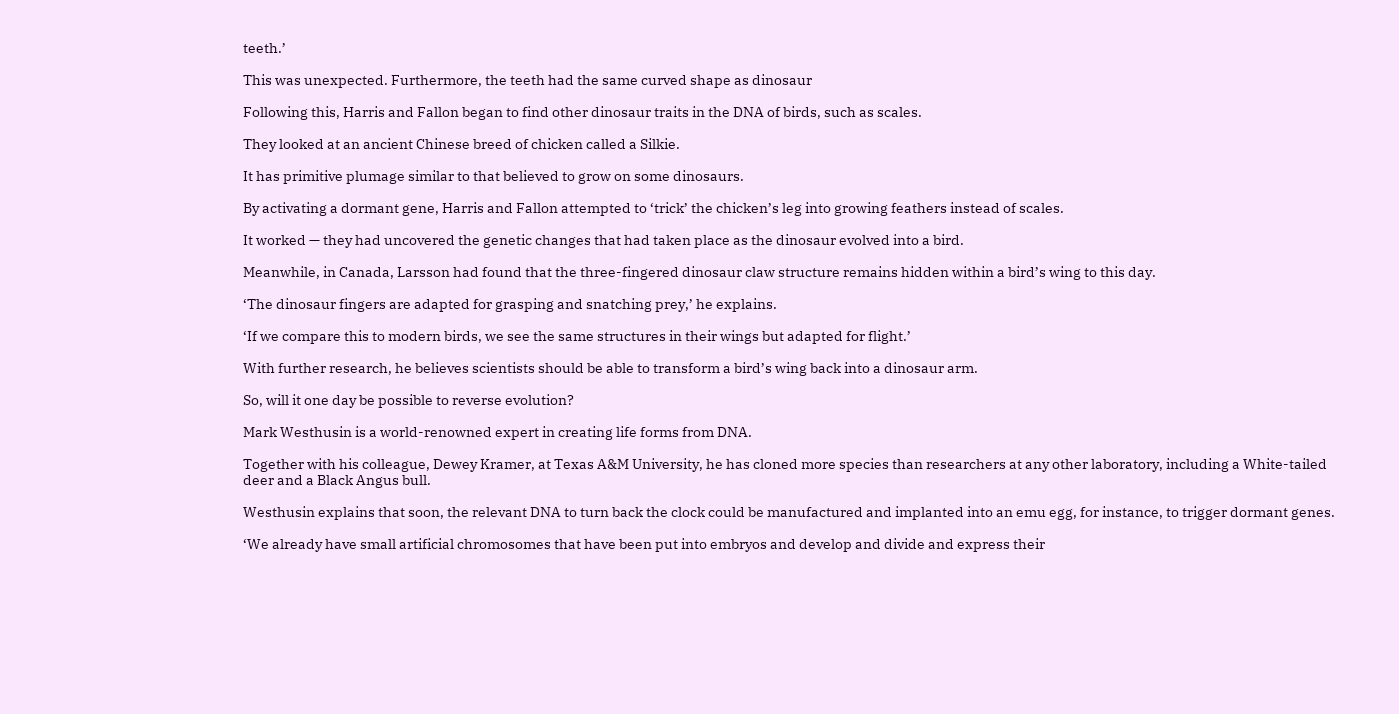teeth.’

This was unexpected. Furthermore, the teeth had the same curved shape as dinosaur

Following this, Harris and Fallon began to find other dinosaur traits in the DNA of birds, such as scales.

They looked at an ancient Chinese breed of chicken called a Silkie.

It has primitive plumage similar to that believed to grow on some dinosaurs.

By activating a dormant gene, Harris and Fallon attempted to ‘trick’ the chicken’s leg into growing feathers instead of scales.

It worked — they had uncovered the genetic changes that had taken place as the dinosaur evolved into a bird.

Meanwhile, in Canada, Larsson had found that the three-fingered dinosaur claw structure remains hidden within a bird’s wing to this day.

‘The dinosaur fingers are adapted for grasping and snatching prey,’ he explains.

‘If we compare this to modern birds, we see the same structures in their wings but adapted for flight.’

With further research, he believes scientists should be able to transform a bird’s wing back into a dinosaur arm.

So, will it one day be possible to reverse evolution?

Mark Westhusin is a world-renowned expert in creating life forms from DNA.

Together with his colleague, Dewey Kramer, at Texas A&M University, he has cloned more species than researchers at any other laboratory, including a White-tailed deer and a Black Angus bull.

Westhusin explains that soon, the relevant DNA to turn back the clock could be manufactured and implanted into an emu egg, for instance, to trigger dormant genes.

‘We already have small artificial chromosomes that have been put into embryos and develop and divide and express their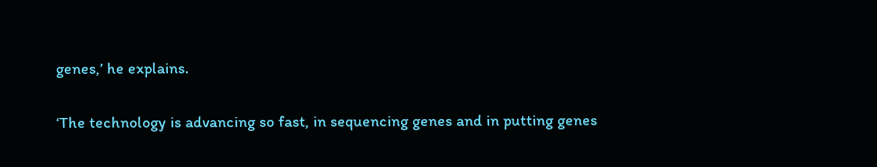genes,’ he explains.

‘The technology is advancing so fast, in sequencing genes and in putting genes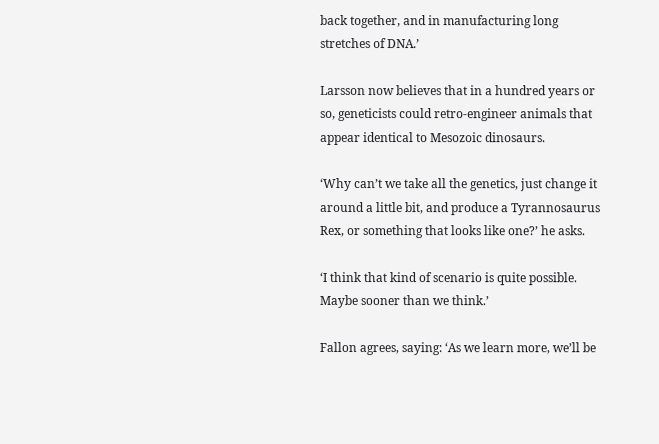back together, and in manufacturing long stretches of DNA.’

Larsson now believes that in a hundred years or so, geneticists could retro-engineer animals that appear identical to Mesozoic dinosaurs.

‘Why can’t we take all the genetics, just change it around a little bit, and produce a Tyrannosaurus Rex, or something that looks like one?’ he asks.

‘I think that kind of scenario is quite possible. Maybe sooner than we think.’

Fallon agrees, saying: ‘As we learn more, we’ll be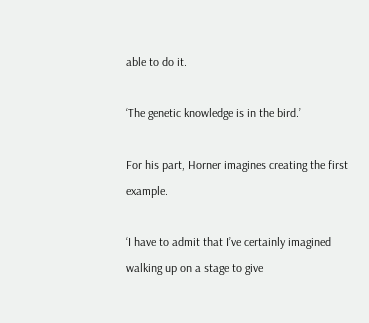able to do it.

‘The genetic knowledge is in the bird.’

For his part, Horner imagines creating the first example.

‘I have to admit that I’ve certainly imagined walking up on a stage to give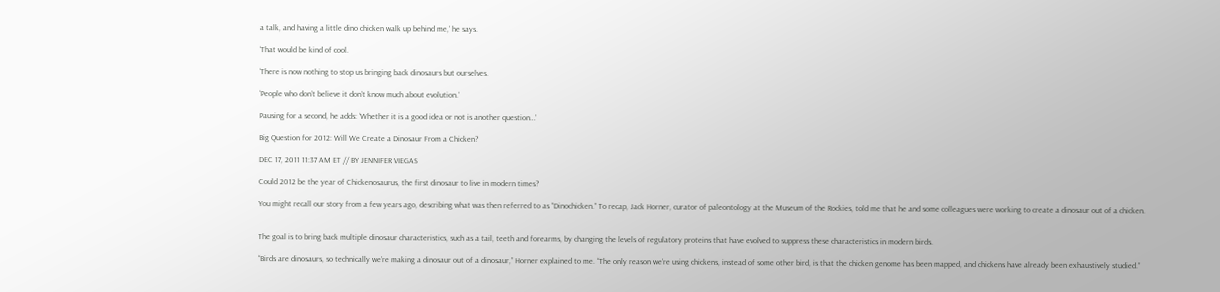a talk, and having a little dino chicken walk up behind me,’ he says.

‘That would be kind of cool.

‘There is now nothing to stop us bringing back dinosaurs but ourselves.

‘People who don’t believe it don’t know much about evolution.’

Pausing for a second, he adds: ‘Whether it is a good idea or not is another question…’

Big Question for 2012: Will We Create a Dinosaur From a Chicken?

DEC 17, 2011 11:37 AM ET // BY JENNIFER VIEGAS

Could 2012 be the year of Chickenosaurus, the first dinosaur to live in modern times?

You might recall our story from a few years ago, describing what was then referred to as “Dinochicken.” To recap, Jack Horner, curator of paleontology at the Museum of the Rockies, told me that he and some colleagues were working to create a dinosaur out of a chicken.


The goal is to bring back multiple dinosaur characteristics, such as a tail, teeth and forearms, by changing the levels of regulatory proteins that have evolved to suppress these characteristics in modern birds.

“Birds are dinosaurs, so technically we’re making a dinosaur out of a dinosaur,” Horner explained to me. “The only reason we’re using chickens, instead of some other bird, is that the chicken genome has been mapped, and chickens have already been exhaustively studied.”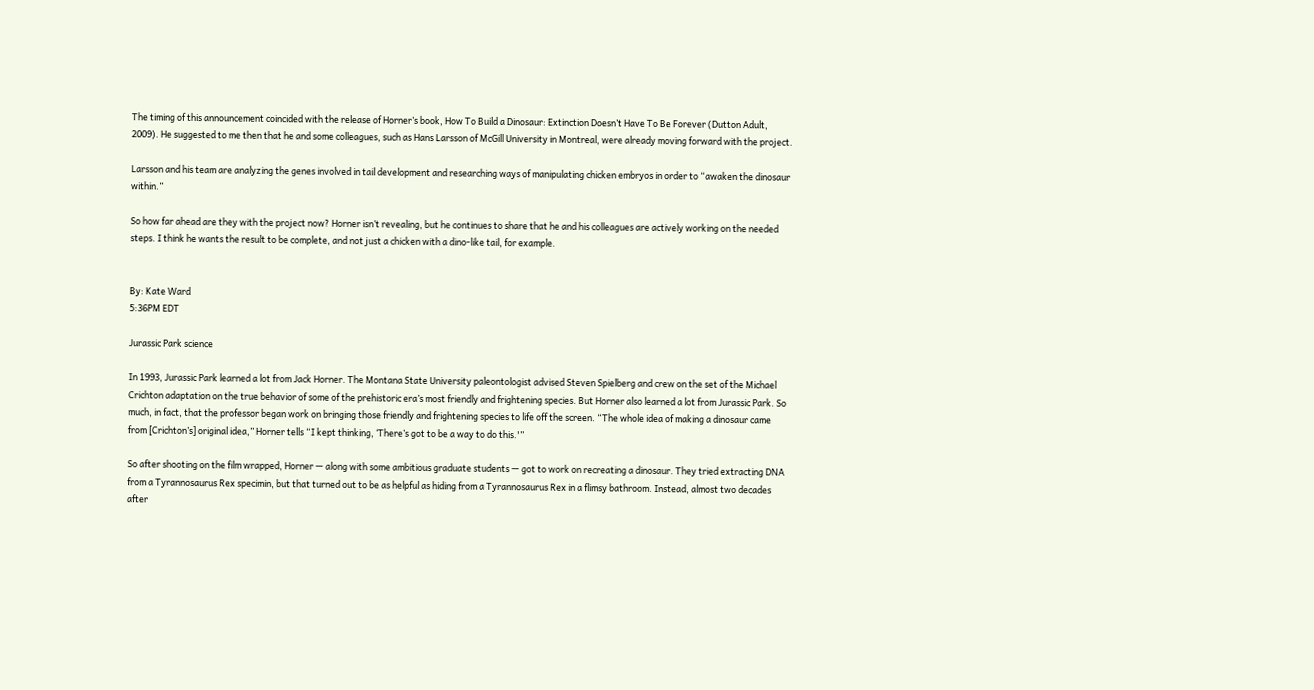The timing of this announcement coincided with the release of Horner’s book, How To Build a Dinosaur: Extinction Doesn’t Have To Be Forever (Dutton Adult, 2009). He suggested to me then that he and some colleagues, such as Hans Larsson of McGill University in Montreal, were already moving forward with the project.

Larsson and his team are analyzing the genes involved in tail development and researching ways of manipulating chicken embryos in order to “awaken the dinosaur within.”

So how far ahead are they with the project now? Horner isn’t revealing, but he continues to share that he and his colleagues are actively working on the needed steps. I think he wants the result to be complete, and not just a chicken with a dino-like tail, for example.


By: Kate Ward
5:36PM EDT

Jurassic Park science

In 1993, Jurassic Park learned a lot from Jack Horner. The Montana State University paleontologist advised Steven Spielberg and crew on the set of the Michael Crichton adaptation on the true behavior of some of the prehistoric era’s most friendly and frightening species. But Horner also learned a lot from Jurassic Park. So much, in fact, that the professor began work on bringing those friendly and frightening species to life off the screen. “The whole idea of making a dinosaur came from [Crichton’s] original idea,” Horner tells “I kept thinking, ‘There’s got to be a way to do this.'”

So after shooting on the film wrapped, Horner — along with some ambitious graduate students — got to work on recreating a dinosaur. They tried extracting DNA from a Tyrannosaurus Rex specimin, but that turned out to be as helpful as hiding from a Tyrannosaurus Rex in a flimsy bathroom. Instead, almost two decades after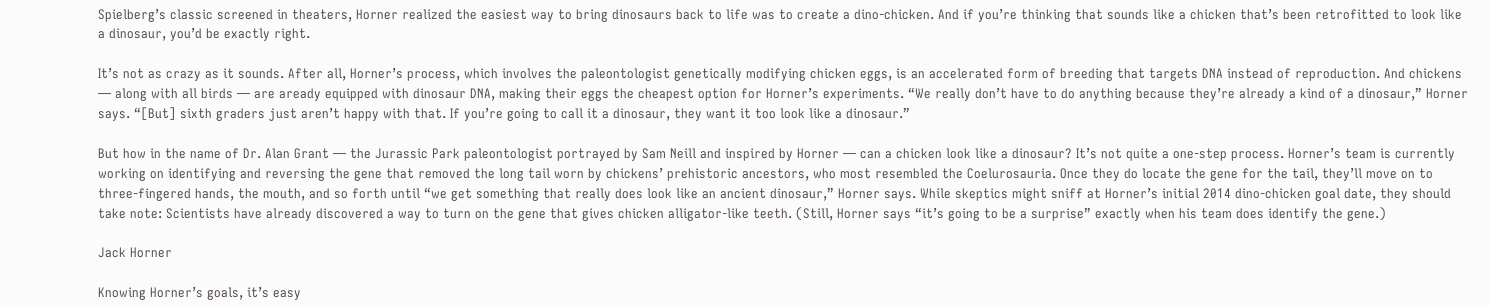Spielberg’s classic screened in theaters, Horner realized the easiest way to bring dinosaurs back to life was to create a dino-chicken. And if you’re thinking that sounds like a chicken that’s been retrofitted to look like a dinosaur, you’d be exactly right.

It’s not as crazy as it sounds. After all, Horner’s process, which involves the paleontologist genetically modifying chicken eggs, is an accelerated form of breeding that targets DNA instead of reproduction. And chickens — along with all birds — are aready equipped with dinosaur DNA, making their eggs the cheapest option for Horner’s experiments. “We really don’t have to do anything because they’re already a kind of a dinosaur,” Horner says. “[But] sixth graders just aren’t happy with that. If you’re going to call it a dinosaur, they want it too look like a dinosaur.”

But how in the name of Dr. Alan Grant — the Jurassic Park paleontologist portrayed by Sam Neill and inspired by Horner — can a chicken look like a dinosaur? It’s not quite a one-step process. Horner’s team is currently working on identifying and reversing the gene that removed the long tail worn by chickens’ prehistoric ancestors, who most resembled the Coelurosauria. Once they do locate the gene for the tail, they’ll move on to three-fingered hands, the mouth, and so forth until “we get something that really does look like an ancient dinosaur,” Horner says. While skeptics might sniff at Horner’s initial 2014 dino-chicken goal date, they should take note: Scientists have already discovered a way to turn on the gene that gives chicken alligator-like teeth. (Still, Horner says “it’s going to be a surprise” exactly when his team does identify the gene.)

Jack Horner

Knowing Horner’s goals, it’s easy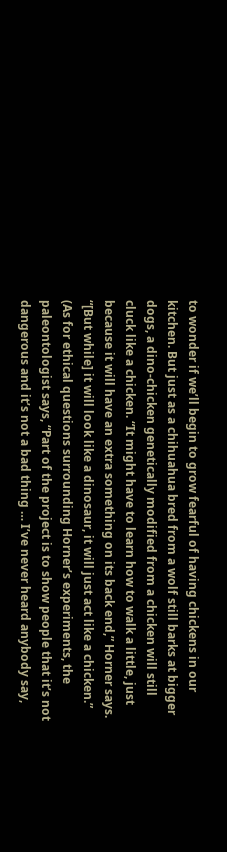to wonder if we’ll begin to grow fearful of having chickens in our kitchen. But just as a chihuahua bred from a wolf still barks at bigger dogs, a dino-chicken genetically modified from a chicken will still cluck like a chicken. “It might have to learn how to walk a little, just because it will have an extra something on its back end,” Horner says. “[But while] it will look like a dinosaur, it will just act like a chicken.” (As for ethical questions surrounding Horner’s experiments, the paleontologist says, “Part of the project is to show people that it’s not dangerous and it’s not a bad thing … I’ve never heard anybody say,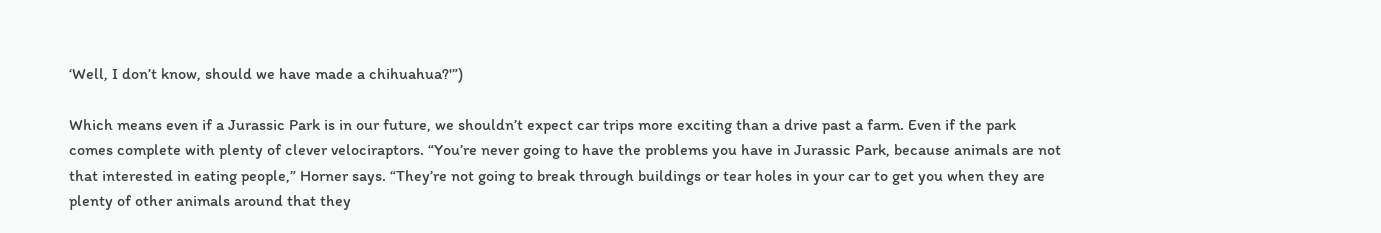‘Well, I don’t know, should we have made a chihuahua?'”)

Which means even if a Jurassic Park is in our future, we shouldn’t expect car trips more exciting than a drive past a farm. Even if the park comes complete with plenty of clever velociraptors. “You’re never going to have the problems you have in Jurassic Park, because animals are not that interested in eating people,” Horner says. “They’re not going to break through buildings or tear holes in your car to get you when they are plenty of other animals around that they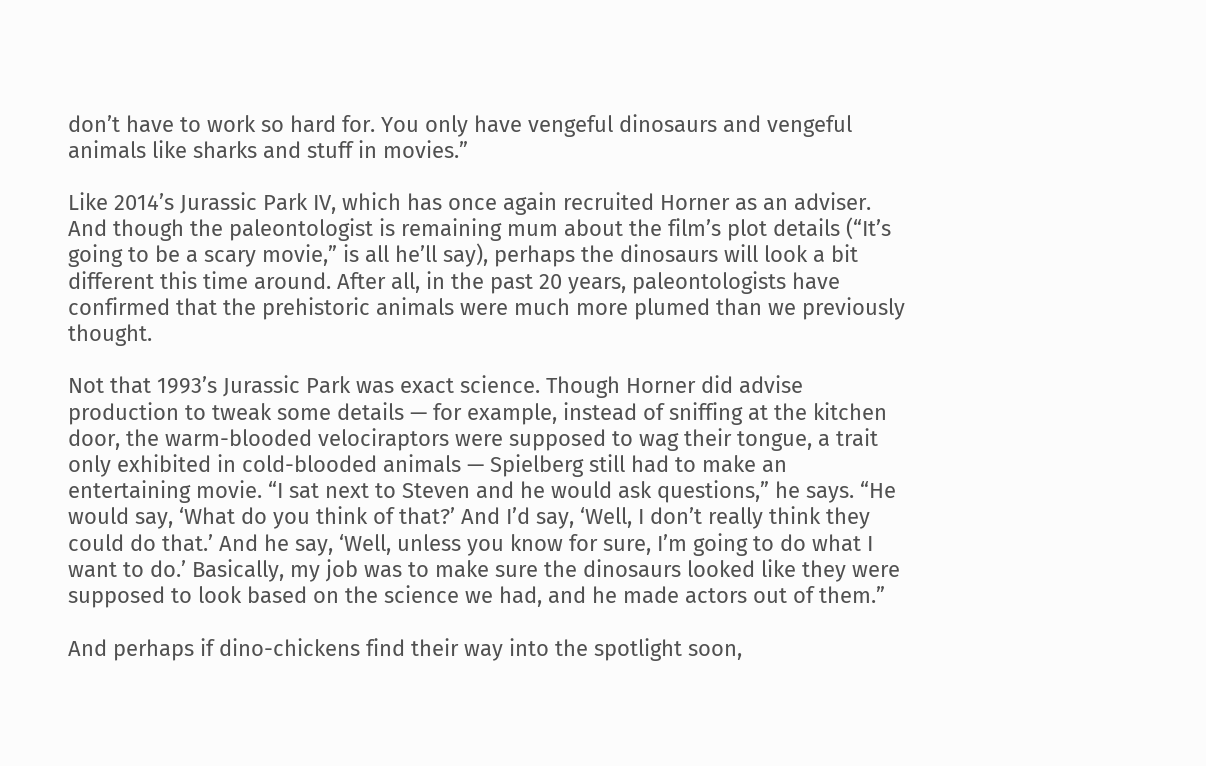don’t have to work so hard for. You only have vengeful dinosaurs and vengeful animals like sharks and stuff in movies.”

Like 2014’s Jurassic Park IV, which has once again recruited Horner as an adviser. And though the paleontologist is remaining mum about the film’s plot details (“It’s going to be a scary movie,” is all he’ll say), perhaps the dinosaurs will look a bit different this time around. After all, in the past 20 years, paleontologists have confirmed that the prehistoric animals were much more plumed than we previously thought.

Not that 1993’s Jurassic Park was exact science. Though Horner did advise production to tweak some details — for example, instead of sniffing at the kitchen door, the warm-blooded velociraptors were supposed to wag their tongue, a trait only exhibited in cold-blooded animals — Spielberg still had to make an entertaining movie. “I sat next to Steven and he would ask questions,” he says. “He would say, ‘What do you think of that?’ And I’d say, ‘Well, I don’t really think they could do that.’ And he say, ‘Well, unless you know for sure, I’m going to do what I want to do.’ Basically, my job was to make sure the dinosaurs looked like they were supposed to look based on the science we had, and he made actors out of them.”

And perhaps if dino-chickens find their way into the spotlight soon,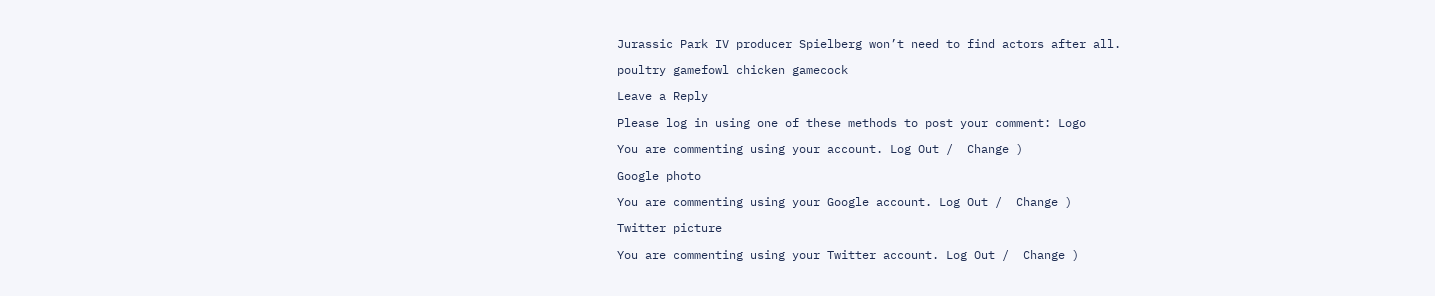Jurassic Park IV producer Spielberg won’t need to find actors after all.

poultry gamefowl chicken gamecock

Leave a Reply

Please log in using one of these methods to post your comment: Logo

You are commenting using your account. Log Out /  Change )

Google photo

You are commenting using your Google account. Log Out /  Change )

Twitter picture

You are commenting using your Twitter account. Log Out /  Change )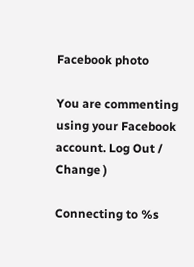Facebook photo

You are commenting using your Facebook account. Log Out /  Change )

Connecting to %s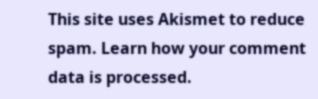This site uses Akismet to reduce spam. Learn how your comment data is processed.